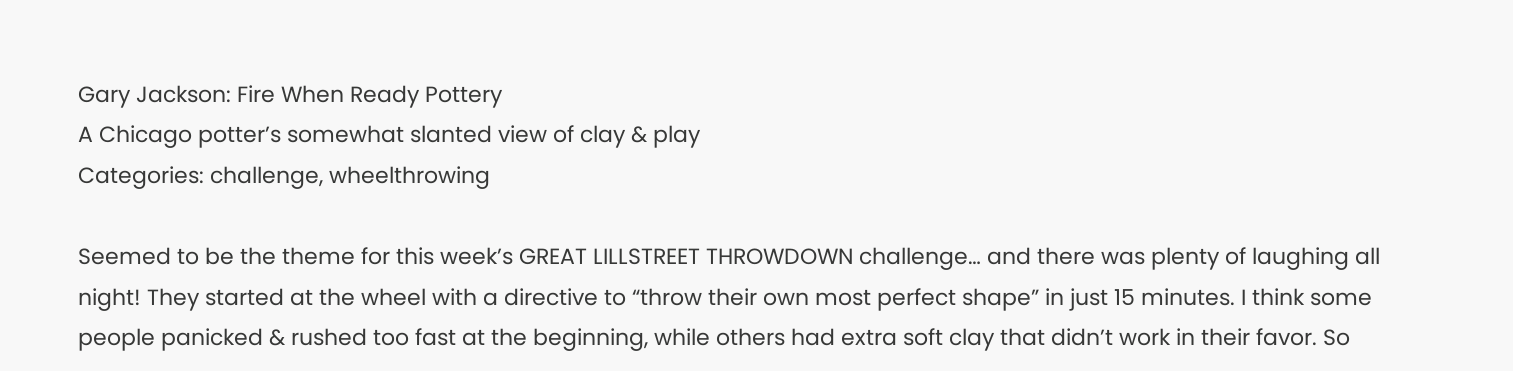Gary Jackson: Fire When Ready Pottery
A Chicago potter’s somewhat slanted view of clay & play
Categories: challenge, wheelthrowing

Seemed to be the theme for this week’s GREAT LILLSTREET THROWDOWN challenge… and there was plenty of laughing all night! They started at the wheel with a directive to “throw their own most perfect shape” in just 15 minutes. I think some people panicked & rushed too fast at the beginning, while others had extra soft clay that didn’t work in their favor. So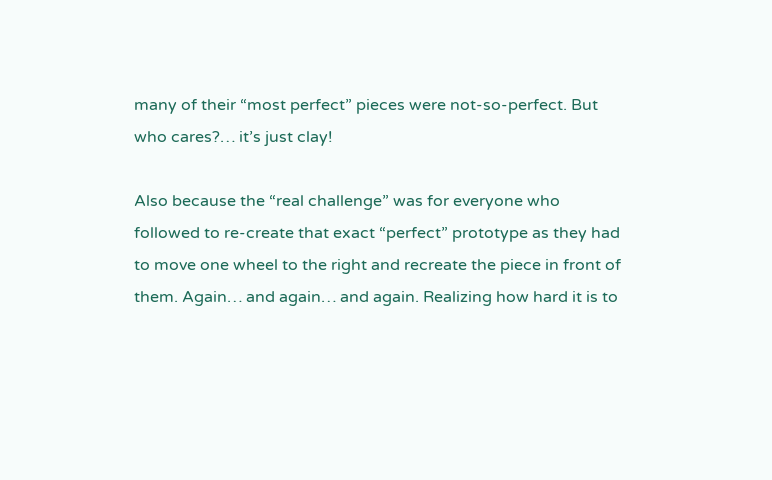many of their “most perfect” pieces were not-so-perfect. But who cares?… it’s just clay!

Also because the “real challenge” was for everyone who followed to re-create that exact “perfect” prototype as they had to move one wheel to the right and recreate the piece in front of them. Again… and again… and again. Realizing how hard it is to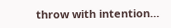throw with intention…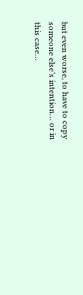but even worse, to have to copy someone else’s intention… or in this case…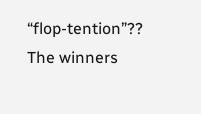“flop-tention”?? The winners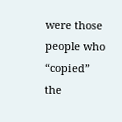were those people who “copied” the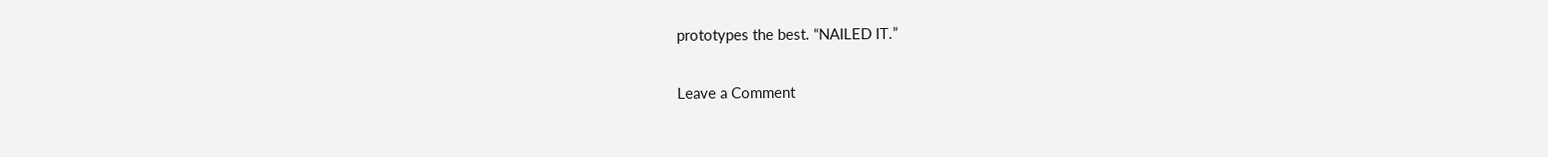prototypes the best. “NAILED IT.”

Leave a Comment